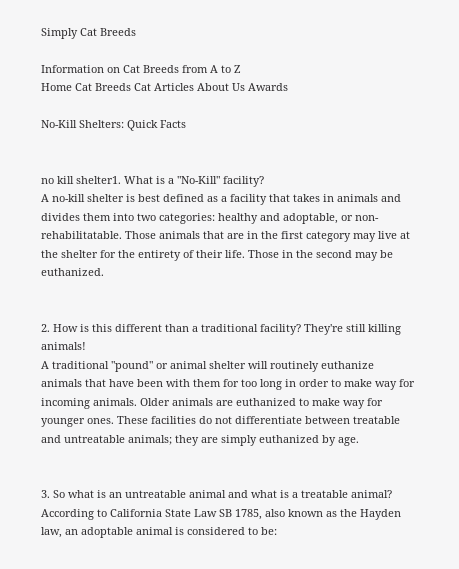Simply Cat Breeds

Information on Cat Breeds from A to Z
Home Cat Breeds Cat Articles About Us Awards

No-Kill Shelters: Quick Facts


no kill shelter1. What is a "No-Kill" facility?
A no-kill shelter is best defined as a facility that takes in animals and divides them into two categories: healthy and adoptable, or non-rehabilitatable. Those animals that are in the first category may live at the shelter for the entirety of their life. Those in the second may be euthanized.


2. How is this different than a traditional facility? They're still killing animals!
A traditional "pound" or animal shelter will routinely euthanize animals that have been with them for too long in order to make way for incoming animals. Older animals are euthanized to make way for younger ones. These facilities do not differentiate between treatable and untreatable animals; they are simply euthanized by age.


3. So what is an untreatable animal and what is a treatable animal?
According to California State Law SB 1785, also known as the Hayden law, an adoptable animal is considered to be: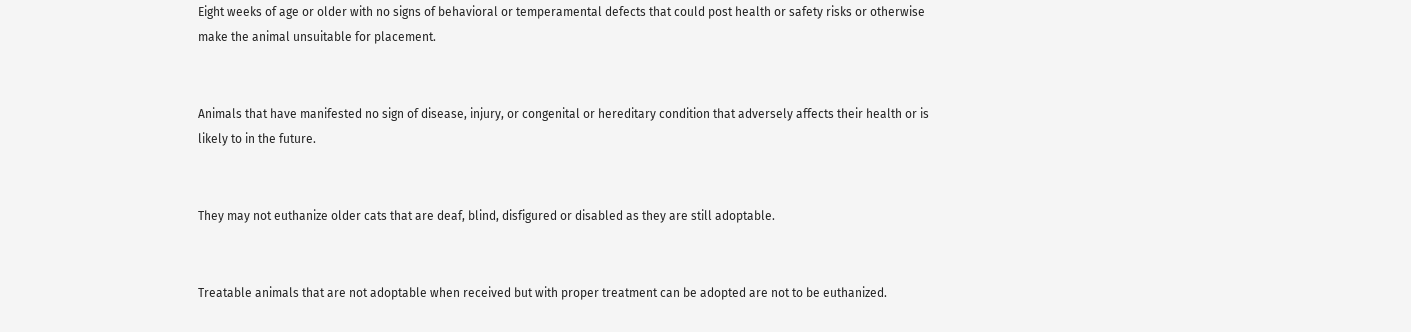Eight weeks of age or older with no signs of behavioral or temperamental defects that could post health or safety risks or otherwise make the animal unsuitable for placement.


Animals that have manifested no sign of disease, injury, or congenital or hereditary condition that adversely affects their health or is likely to in the future.


They may not euthanize older cats that are deaf, blind, disfigured or disabled as they are still adoptable.


Treatable animals that are not adoptable when received but with proper treatment can be adopted are not to be euthanized.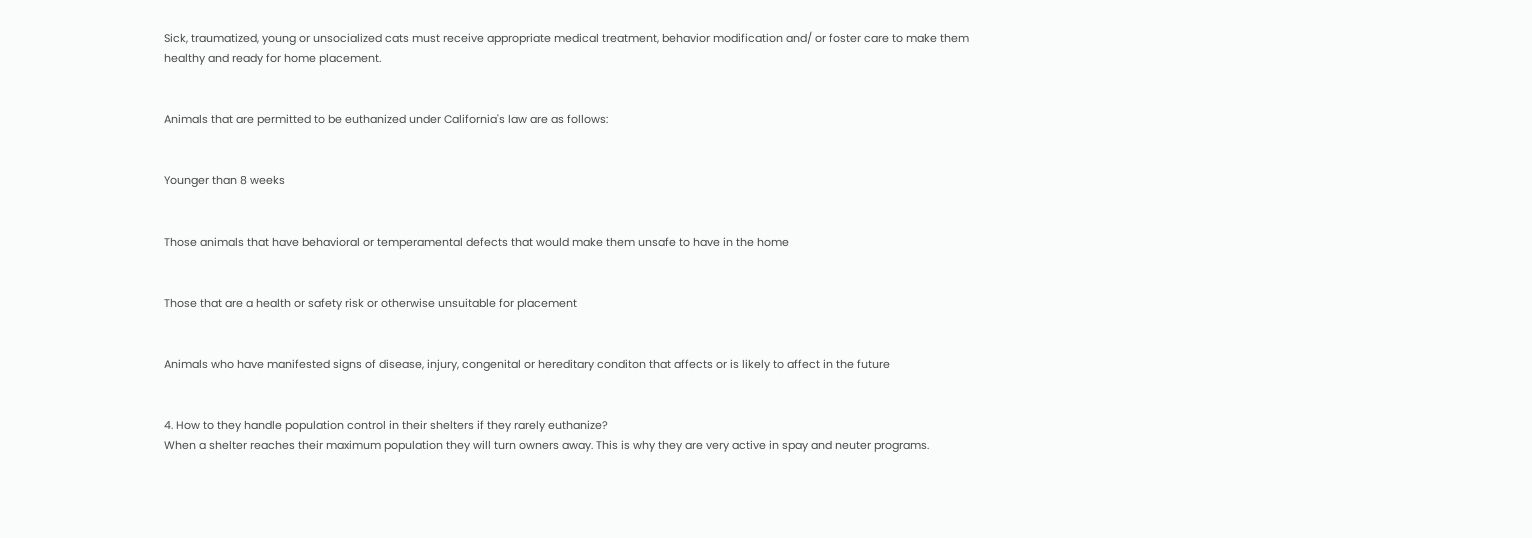Sick, traumatized, young or unsocialized cats must receive appropriate medical treatment, behavior modification and/ or foster care to make them healthy and ready for home placement.


Animals that are permitted to be euthanized under California's law are as follows:


Younger than 8 weeks


Those animals that have behavioral or temperamental defects that would make them unsafe to have in the home


Those that are a health or safety risk or otherwise unsuitable for placement


Animals who have manifested signs of disease, injury, congenital or hereditary conditon that affects or is likely to affect in the future


4. How to they handle population control in their shelters if they rarely euthanize?
When a shelter reaches their maximum population they will turn owners away. This is why they are very active in spay and neuter programs.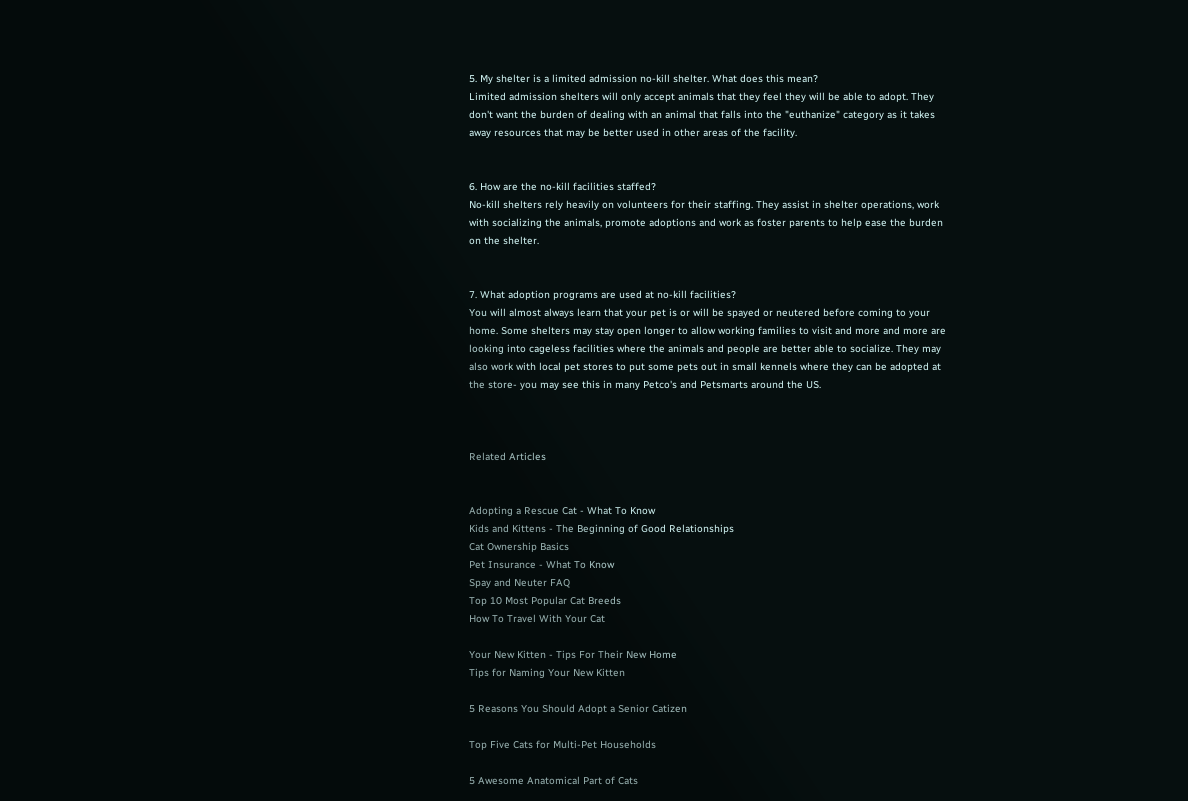5. My shelter is a limited admission no-kill shelter. What does this mean?
Limited admission shelters will only accept animals that they feel they will be able to adopt. They don't want the burden of dealing with an animal that falls into the "euthanize" category as it takes away resources that may be better used in other areas of the facility.


6. How are the no-kill facilities staffed?
No-kill shelters rely heavily on volunteers for their staffing. They assist in shelter operations, work with socializing the animals, promote adoptions and work as foster parents to help ease the burden on the shelter.


7. What adoption programs are used at no-kill facilities?
You will almost always learn that your pet is or will be spayed or neutered before coming to your home. Some shelters may stay open longer to allow working families to visit and more and more are looking into cageless facilities where the animals and people are better able to socialize. They may also work with local pet stores to put some pets out in small kennels where they can be adopted at the store- you may see this in many Petco's and Petsmarts around the US.



Related Articles


Adopting a Rescue Cat - What To Know
Kids and Kittens - The Beginning of Good Relationships
Cat Ownership Basics
Pet Insurance - What To Know
Spay and Neuter FAQ
Top 10 Most Popular Cat Breeds
How To Travel With Your Cat

Your New Kitten - Tips For Their New Home
Tips for Naming Your New Kitten

5 Reasons You Should Adopt a Senior Catizen

Top Five Cats for Multi-Pet Households

5 Awesome Anatomical Part of Cats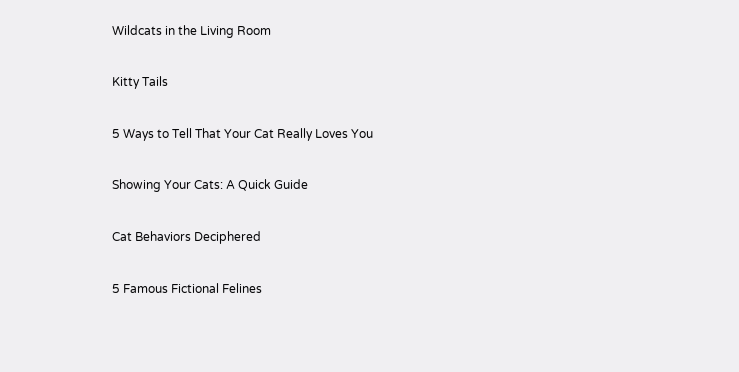Wildcats in the Living Room

Kitty Tails

5 Ways to Tell That Your Cat Really Loves You

Showing Your Cats: A Quick Guide

Cat Behaviors Deciphered

5 Famous Fictional Felines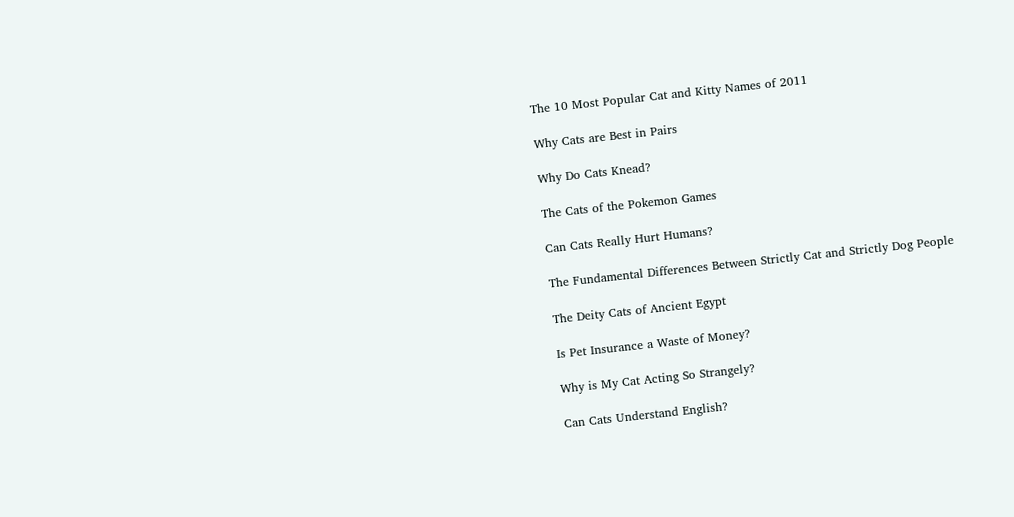The 10 Most Popular Cat and Kitty Names of 2011

Why Cats are Best in Pairs

Why Do Cats Knead?

The Cats of the Pokemon Games

Can Cats Really Hurt Humans?

The Fundamental Differences Between Strictly Cat and Strictly Dog People

The Deity Cats of Ancient Egypt

Is Pet Insurance a Waste of Money?

Why is My Cat Acting So Strangely?

Can Cats Understand English?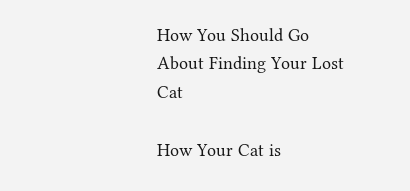How You Should Go About Finding Your Lost Cat

How Your Cat is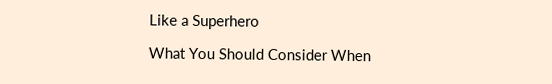Like a Superhero

What You Should Consider When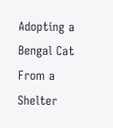Adopting a Bengal Cat From a Shelter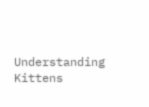Understanding Kittens